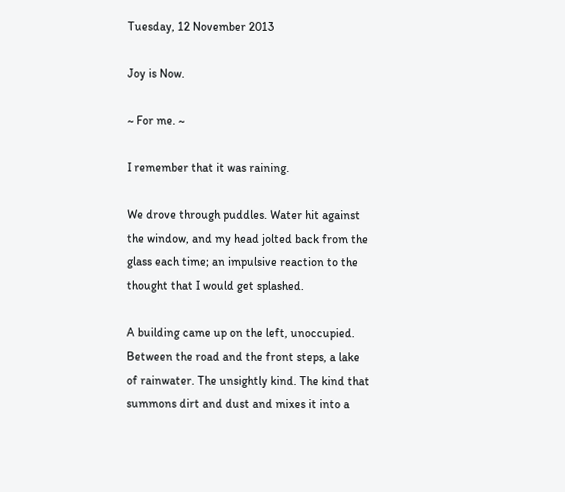Tuesday, 12 November 2013

Joy is Now.

~ For me. ~

I remember that it was raining.

We drove through puddles. Water hit against the window, and my head jolted back from the glass each time; an impulsive reaction to the thought that I would get splashed.

A building came up on the left, unoccupied. Between the road and the front steps, a lake of rainwater. The unsightly kind. The kind that summons dirt and dust and mixes it into a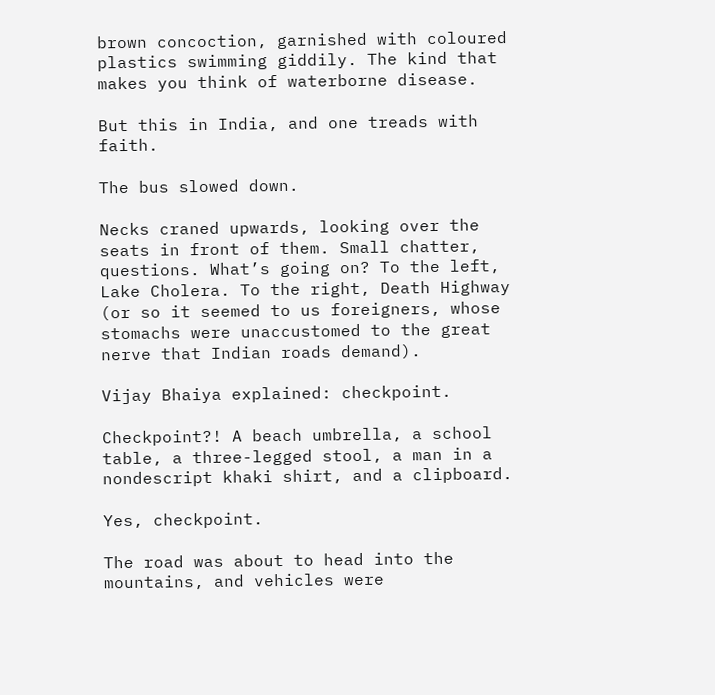brown concoction, garnished with coloured plastics swimming giddily. The kind that makes you think of waterborne disease.

But this in India, and one treads with faith.

The bus slowed down.

Necks craned upwards, looking over the seats in front of them. Small chatter, questions. What’s going on? To the left, Lake Cholera. To the right, Death Highway (or so it seemed to us foreigners, whose stomachs were unaccustomed to the great nerve that Indian roads demand).

Vijay Bhaiya explained: checkpoint.

Checkpoint?! A beach umbrella, a school table, a three-legged stool, a man in a nondescript khaki shirt, and a clipboard.

Yes, checkpoint.

The road was about to head into the mountains, and vehicles were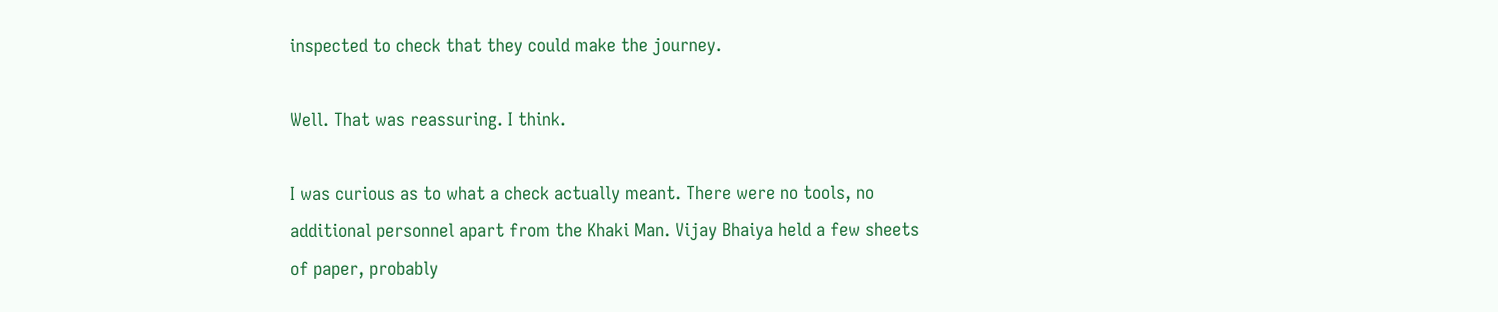inspected to check that they could make the journey.

Well. That was reassuring. I think.

I was curious as to what a check actually meant. There were no tools, no additional personnel apart from the Khaki Man. Vijay Bhaiya held a few sheets of paper, probably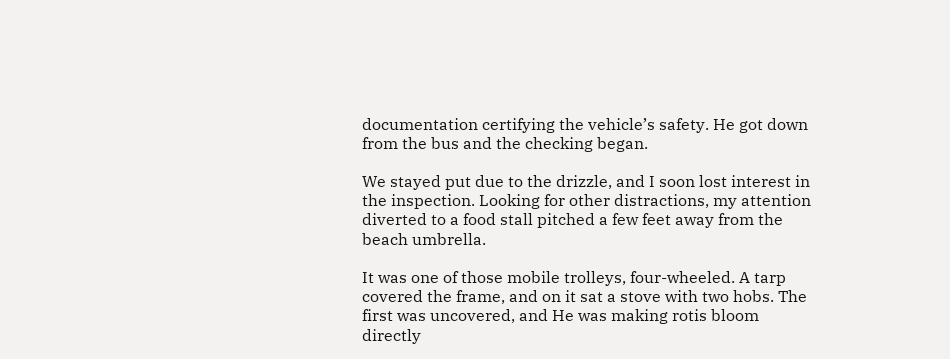documentation certifying the vehicle’s safety. He got down from the bus and the checking began.

We stayed put due to the drizzle, and I soon lost interest in the inspection. Looking for other distractions, my attention diverted to a food stall pitched a few feet away from the beach umbrella.

It was one of those mobile trolleys, four-wheeled. A tarp covered the frame, and on it sat a stove with two hobs. The first was uncovered, and He was making rotis bloom directly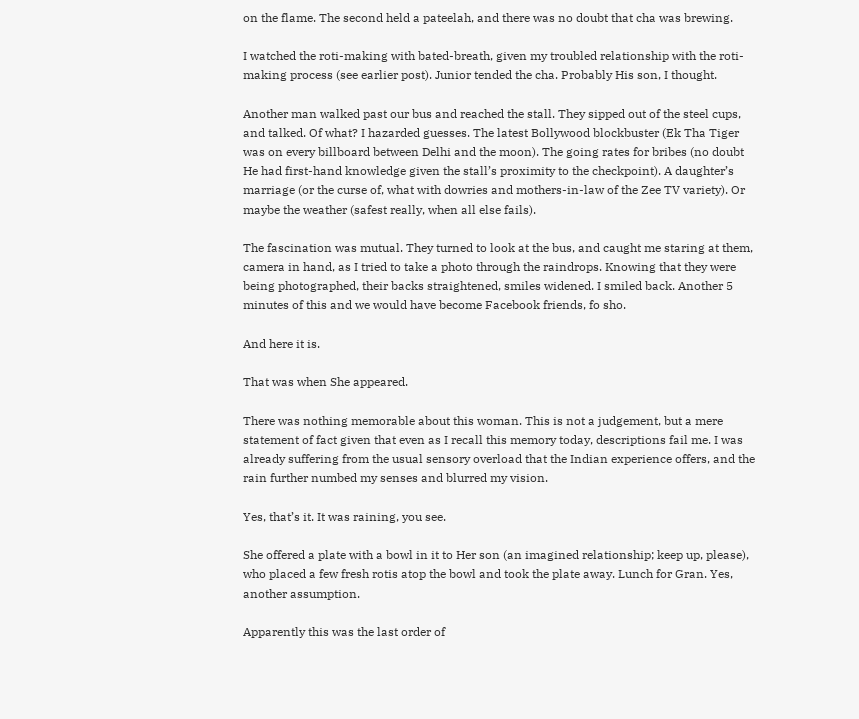on the flame. The second held a pateelah, and there was no doubt that cha was brewing.

I watched the roti-making with bated-breath, given my troubled relationship with the roti-making process (see earlier post). Junior tended the cha. Probably His son, I thought.

Another man walked past our bus and reached the stall. They sipped out of the steel cups, and talked. Of what? I hazarded guesses. The latest Bollywood blockbuster (Ek Tha Tiger was on every billboard between Delhi and the moon). The going rates for bribes (no doubt He had first-hand knowledge given the stall’s proximity to the checkpoint). A daughter’s marriage (or the curse of, what with dowries and mothers-in-law of the Zee TV variety). Or maybe the weather (safest really, when all else fails).

The fascination was mutual. They turned to look at the bus, and caught me staring at them, camera in hand, as I tried to take a photo through the raindrops. Knowing that they were being photographed, their backs straightened, smiles widened. I smiled back. Another 5 minutes of this and we would have become Facebook friends, fo sho.

And here it is.

That was when She appeared.

There was nothing memorable about this woman. This is not a judgement, but a mere statement of fact given that even as I recall this memory today, descriptions fail me. I was already suffering from the usual sensory overload that the Indian experience offers, and the rain further numbed my senses and blurred my vision.

Yes, that’s it. It was raining, you see.

She offered a plate with a bowl in it to Her son (an imagined relationship; keep up, please), who placed a few fresh rotis atop the bowl and took the plate away. Lunch for Gran. Yes, another assumption.

Apparently this was the last order of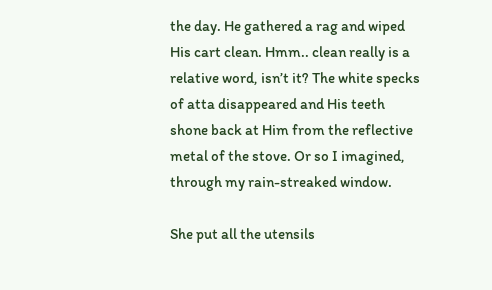the day. He gathered a rag and wiped His cart clean. Hmm.. clean really is a relative word, isn’t it? The white specks of atta disappeared and His teeth shone back at Him from the reflective metal of the stove. Or so I imagined, through my rain-streaked window.

She put all the utensils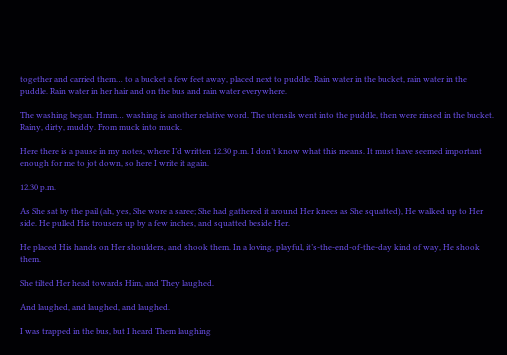together and carried them… to a bucket a few feet away, placed next to puddle. Rain water in the bucket, rain water in the puddle. Rain water in her hair and on the bus and rain water everywhere.

The washing began. Hmm… washing is another relative word. The utensils went into the puddle, then were rinsed in the bucket. Rainy, dirty, muddy. From muck into muck.

Here there is a pause in my notes, where I’d written 12.30 p.m. I don’t know what this means. It must have seemed important enough for me to jot down, so here I write it again.

12.30 p.m.

As She sat by the pail (ah, yes, She wore a saree; She had gathered it around Her knees as She squatted), He walked up to Her side. He pulled His trousers up by a few inches, and squatted beside Her.

He placed His hands on Her shoulders, and shook them. In a loving, playful, it’s-the-end-of-the-day kind of way, He shook them.

She tilted Her head towards Him, and They laughed.

And laughed, and laughed, and laughed.

I was trapped in the bus, but I heard Them laughing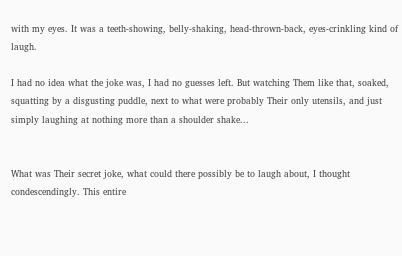with my eyes. It was a teeth-showing, belly-shaking, head-thrown-back, eyes-crinkling kind of laugh.

I had no idea what the joke was, I had no guesses left. But watching Them like that, soaked, squatting by a disgusting puddle, next to what were probably Their only utensils, and just simply laughing at nothing more than a shoulder shake...


What was Their secret joke, what could there possibly be to laugh about, I thought condescendingly. This entire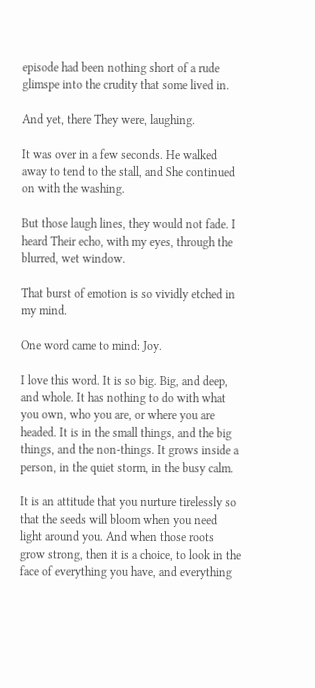episode had been nothing short of a rude glimspe into the crudity that some lived in.

And yet, there They were, laughing.

It was over in a few seconds. He walked away to tend to the stall, and She continued on with the washing.

But those laugh lines, they would not fade. I heard Their echo, with my eyes, through the blurred, wet window.

That burst of emotion is so vividly etched in my mind.

One word came to mind: Joy.

I love this word. It is so big. Big, and deep, and whole. It has nothing to do with what you own, who you are, or where you are headed. It is in the small things, and the big things, and the non-things. It grows inside a person, in the quiet storm, in the busy calm.

It is an attitude that you nurture tirelessly so that the seeds will bloom when you need light around you. And when those roots grow strong, then it is a choice, to look in the face of everything you have, and everything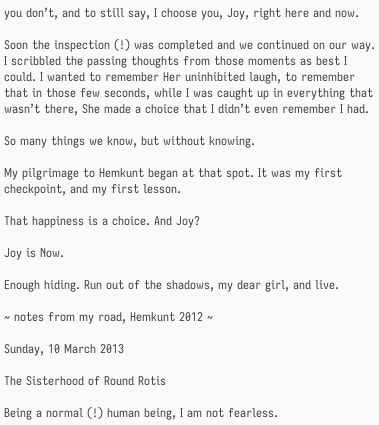you don’t, and to still say, I choose you, Joy, right here and now.

Soon the inspection (!) was completed and we continued on our way. I scribbled the passing thoughts from those moments as best I could. I wanted to remember Her uninhibited laugh, to remember that in those few seconds, while I was caught up in everything that wasn’t there, She made a choice that I didn’t even remember I had.

So many things we know, but without knowing.

My pilgrimage to Hemkunt began at that spot. It was my first checkpoint, and my first lesson.

That happiness is a choice. And Joy?

Joy is Now.

Enough hiding. Run out of the shadows, my dear girl, and live.

~ notes from my road, Hemkunt 2012 ~

Sunday, 10 March 2013

The Sisterhood of Round Rotis

Being a normal (!) human being, I am not fearless.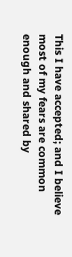This I have accepted; and I believe most of my fears are common enough and shared by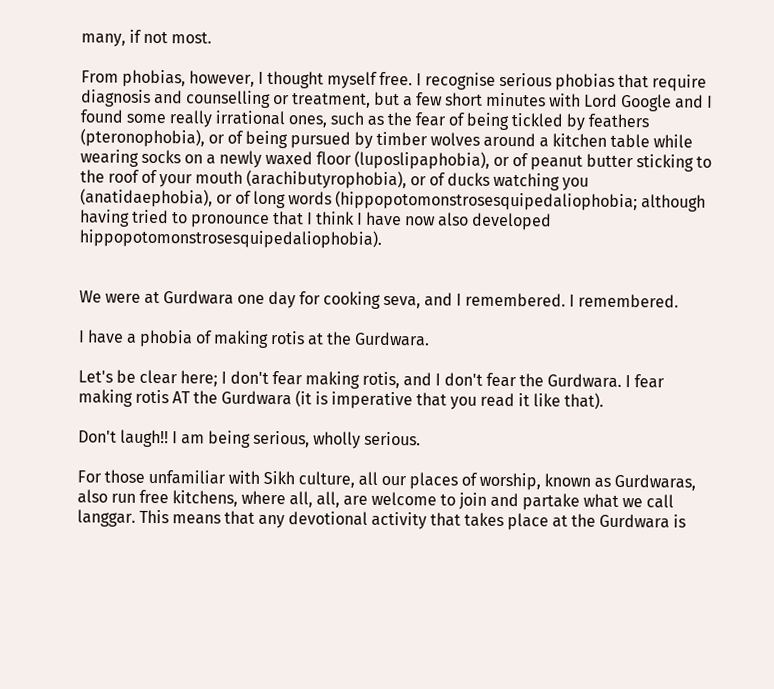many, if not most.

From phobias, however, I thought myself free. I recognise serious phobias that require diagnosis and counselling or treatment, but a few short minutes with Lord Google and I found some really irrational ones, such as the fear of being tickled by feathers (pteronophobia), or of being pursued by timber wolves around a kitchen table while wearing socks on a newly waxed floor (luposlipaphobia), or of peanut butter sticking to the roof of your mouth (arachibutyrophobia), or of ducks watching you (anatidaephobia), or of long words (hippopotomonstrosesquipedaliophobia; although having tried to pronounce that I think I have now also developed hippopotomonstrosesquipedaliophobia).


We were at Gurdwara one day for cooking seva, and I remembered. I remembered.

I have a phobia of making rotis at the Gurdwara.

Let's be clear here; I don't fear making rotis, and I don't fear the Gurdwara. I fear making rotis AT the Gurdwara (it is imperative that you read it like that).

Don't laugh!! I am being serious, wholly serious.

For those unfamiliar with Sikh culture, all our places of worship, known as Gurdwaras, also run free kitchens, where all, all, are welcome to join and partake what we call langgar. This means that any devotional activity that takes place at the Gurdwara is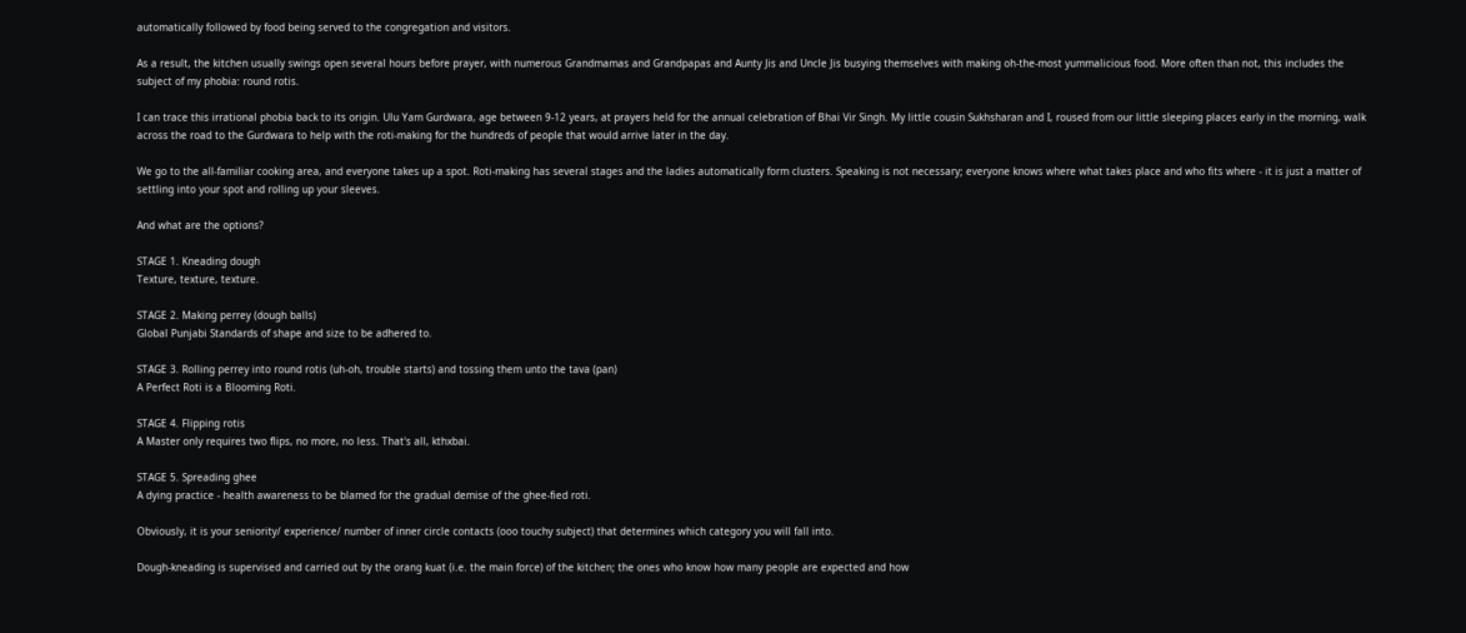automatically followed by food being served to the congregation and visitors.

As a result, the kitchen usually swings open several hours before prayer, with numerous Grandmamas and Grandpapas and Aunty Jis and Uncle Jis busying themselves with making oh-the-most yummalicious food. More often than not, this includes the subject of my phobia: round rotis.

I can trace this irrational phobia back to its origin. Ulu Yam Gurdwara, age between 9-12 years, at prayers held for the annual celebration of Bhai Vir Singh. My little cousin Sukhsharan and I, roused from our little sleeping places early in the morning, walk across the road to the Gurdwara to help with the roti-making for the hundreds of people that would arrive later in the day.

We go to the all-familiar cooking area, and everyone takes up a spot. Roti-making has several stages and the ladies automatically form clusters. Speaking is not necessary; everyone knows where what takes place and who fits where - it is just a matter of settling into your spot and rolling up your sleeves.

And what are the options?

STAGE 1. Kneading dough
Texture, texture, texture.

STAGE 2. Making perrey (dough balls)
Global Punjabi Standards of shape and size to be adhered to.

STAGE 3. Rolling perrey into round rotis (uh-oh, trouble starts) and tossing them unto the tava (pan)
A Perfect Roti is a Blooming Roti.

STAGE 4. Flipping rotis
A Master only requires two flips, no more, no less. That's all, kthxbai.

STAGE 5. Spreading ghee
A dying practice - health awareness to be blamed for the gradual demise of the ghee-fied roti.

Obviously, it is your seniority/ experience/ number of inner circle contacts (ooo touchy subject) that determines which category you will fall into.

Dough-kneading is supervised and carried out by the orang kuat (i.e. the main force) of the kitchen; the ones who know how many people are expected and how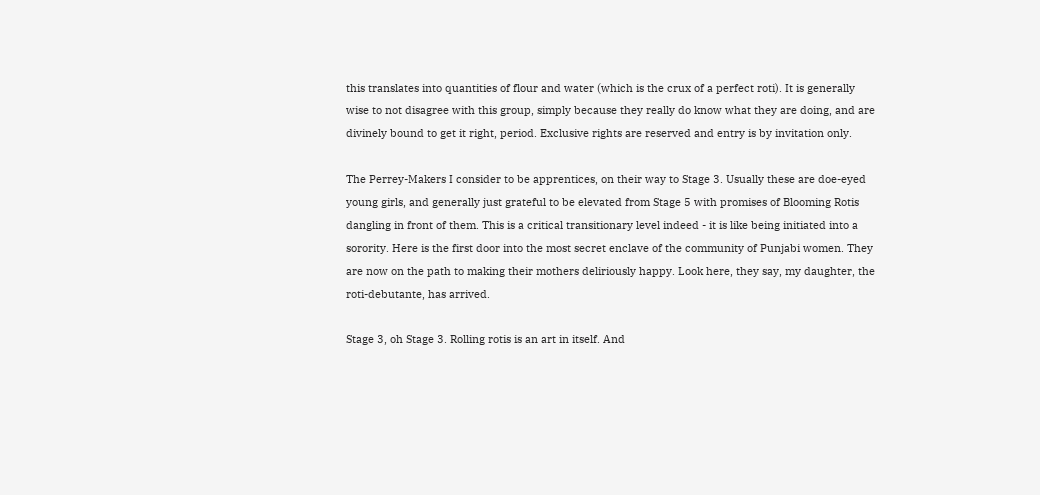this translates into quantities of flour and water (which is the crux of a perfect roti). It is generally wise to not disagree with this group, simply because they really do know what they are doing, and are divinely bound to get it right, period. Exclusive rights are reserved and entry is by invitation only.

The Perrey-Makers I consider to be apprentices, on their way to Stage 3. Usually these are doe-eyed young girls, and generally just grateful to be elevated from Stage 5 with promises of Blooming Rotis dangling in front of them. This is a critical transitionary level indeed - it is like being initiated into a sorority. Here is the first door into the most secret enclave of the community of Punjabi women. They are now on the path to making their mothers deliriously happy. Look here, they say, my daughter, the roti-debutante, has arrived.

Stage 3, oh Stage 3. Rolling rotis is an art in itself. And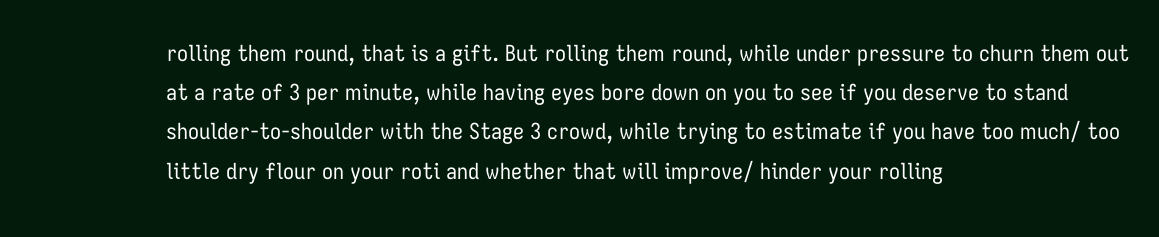rolling them round, that is a gift. But rolling them round, while under pressure to churn them out at a rate of 3 per minute, while having eyes bore down on you to see if you deserve to stand shoulder-to-shoulder with the Stage 3 crowd, while trying to estimate if you have too much/ too little dry flour on your roti and whether that will improve/ hinder your rolling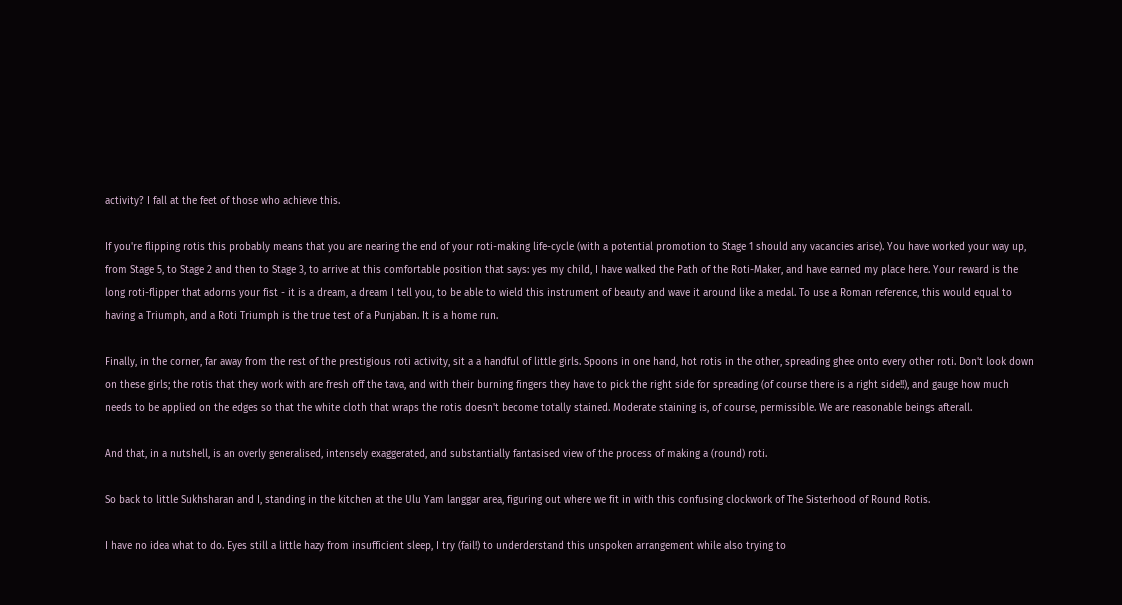activity? I fall at the feet of those who achieve this.

If you're flipping rotis this probably means that you are nearing the end of your roti-making life-cycle (with a potential promotion to Stage 1 should any vacancies arise). You have worked your way up, from Stage 5, to Stage 2 and then to Stage 3, to arrive at this comfortable position that says: yes my child, I have walked the Path of the Roti-Maker, and have earned my place here. Your reward is the long roti-flipper that adorns your fist - it is a dream, a dream I tell you, to be able to wield this instrument of beauty and wave it around like a medal. To use a Roman reference, this would equal to having a Triumph, and a Roti Triumph is the true test of a Punjaban. It is a home run.

Finally, in the corner, far away from the rest of the prestigious roti activity, sit a a handful of little girls. Spoons in one hand, hot rotis in the other, spreading ghee onto every other roti. Don't look down on these girls; the rotis that they work with are fresh off the tava, and with their burning fingers they have to pick the right side for spreading (of course there is a right side!!), and gauge how much needs to be applied on the edges so that the white cloth that wraps the rotis doesn't become totally stained. Moderate staining is, of course, permissible. We are reasonable beings afterall.

And that, in a nutshell, is an overly generalised, intensely exaggerated, and substantially fantasised view of the process of making a (round) roti.

So back to little Sukhsharan and I, standing in the kitchen at the Ulu Yam langgar area, figuring out where we fit in with this confusing clockwork of The Sisterhood of Round Rotis.

I have no idea what to do. Eyes still a little hazy from insufficient sleep, I try (fail!) to underderstand this unspoken arrangement while also trying to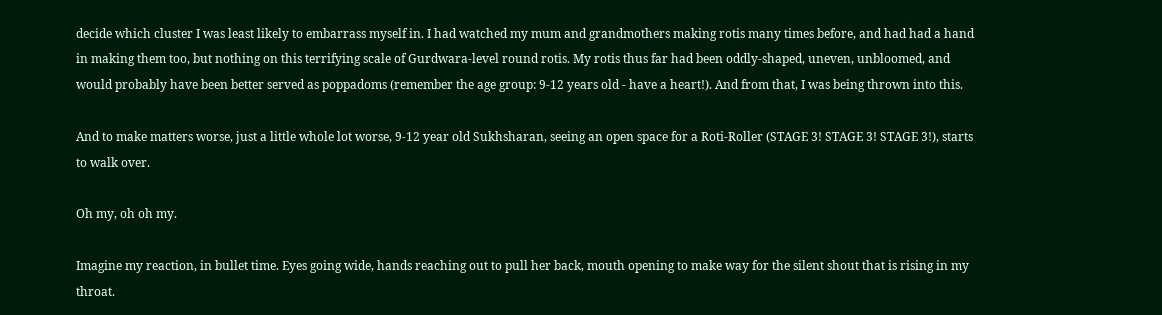decide which cluster I was least likely to embarrass myself in. I had watched my mum and grandmothers making rotis many times before, and had had a hand in making them too, but nothing on this terrifying scale of Gurdwara-level round rotis. My rotis thus far had been oddly-shaped, uneven, unbloomed, and would probably have been better served as poppadoms (remember the age group: 9-12 years old - have a heart!). And from that, I was being thrown into this.

And to make matters worse, just a little whole lot worse, 9-12 year old Sukhsharan, seeing an open space for a Roti-Roller (STAGE 3! STAGE 3! STAGE 3!), starts to walk over.

Oh my, oh oh my.

Imagine my reaction, in bullet time. Eyes going wide, hands reaching out to pull her back, mouth opening to make way for the silent shout that is rising in my throat.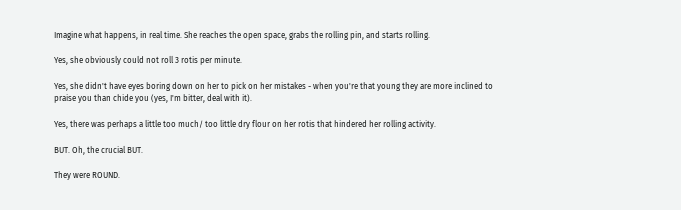Imagine what happens, in real time. She reaches the open space, grabs the rolling pin, and starts rolling.

Yes, she obviously could not roll 3 rotis per minute.

Yes, she didn't have eyes boring down on her to pick on her mistakes - when you're that young they are more inclined to praise you than chide you (yes, I'm bitter, deal with it).

Yes, there was perhaps a little too much/ too little dry flour on her rotis that hindered her rolling activity.

BUT. Oh, the crucial BUT.

They were ROUND.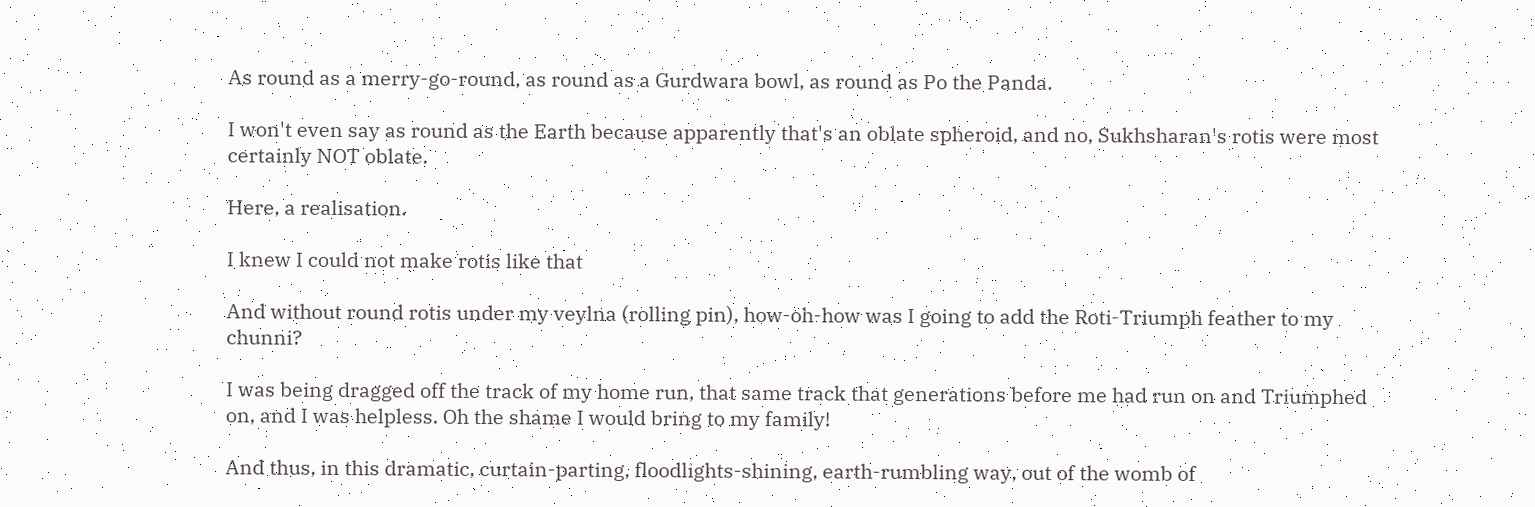As round as a merry-go-round, as round as a Gurdwara bowl, as round as Po the Panda.

I won't even say as round as the Earth because apparently that's an oblate spheroid, and no, Sukhsharan's rotis were most certainly NOT oblate.

Here, a realisation.

I knew I could not make rotis like that

And without round rotis under my veylna (rolling pin), how-oh-how was I going to add the Roti-Triumph feather to my chunni?

I was being dragged off the track of my home run, that same track that generations before me had run on and Triumphed on, and I was helpless. Oh the shame I would bring to my family!

And thus, in this dramatic, curtain-parting, floodlights-shining, earth-rumbling way, out of the womb of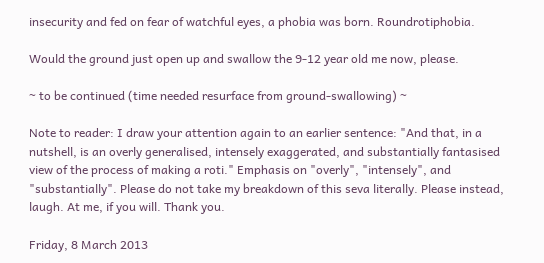insecurity and fed on fear of watchful eyes, a phobia was born. Roundrotiphobia.

Would the ground just open up and swallow the 9-12 year old me now, please.

~ to be continued (time needed resurface from ground-swallowing) ~

Note to reader: I draw your attention again to an earlier sentence: "And that, in a nutshell, is an overly generalised, intensely exaggerated, and substantially fantasised view of the process of making a roti." Emphasis on "overly", "intensely", and "substantially". Please do not take my breakdown of this seva literally. Please instead, laugh. At me, if you will. Thank you.

Friday, 8 March 2013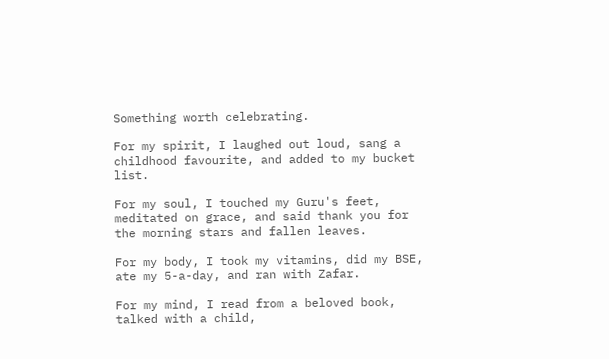Something worth celebrating.

For my spirit, I laughed out loud, sang a childhood favourite, and added to my bucket list.

For my soul, I touched my Guru's feet, meditated on grace, and said thank you for the morning stars and fallen leaves.

For my body, I took my vitamins, did my BSE, ate my 5-a-day, and ran with Zafar.

For my mind, I read from a beloved book, talked with a child,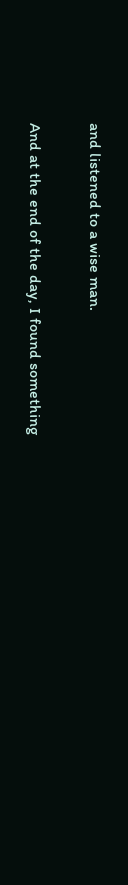and listened to a wise man.

And at the end of the day, I found something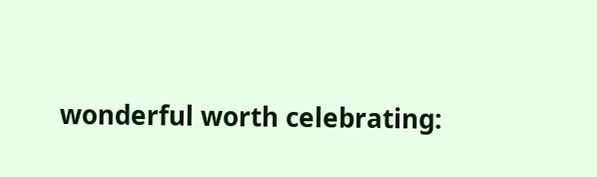wonderful worth celebrating: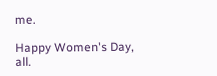me.

Happy Women's Day, all.